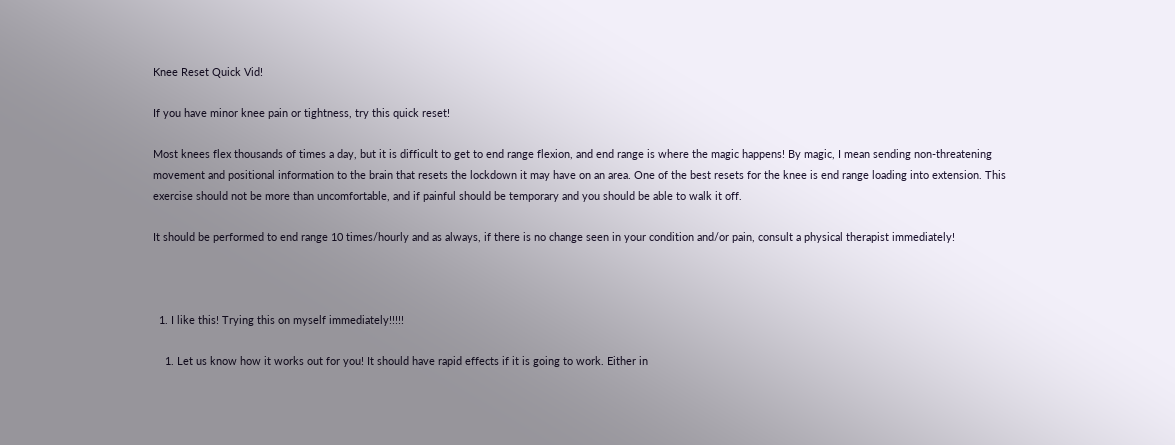Knee Reset Quick Vid!

If you have minor knee pain or tightness, try this quick reset!

Most knees flex thousands of times a day, but it is difficult to get to end range flexion, and end range is where the magic happens! By magic, I mean sending non-threatening movement and positional information to the brain that resets the lockdown it may have on an area. One of the best resets for the knee is end range loading into extension. This exercise should not be more than uncomfortable, and if painful should be temporary and you should be able to walk it off.

It should be performed to end range 10 times/hourly and as always, if there is no change seen in your condition and/or pain, consult a physical therapist immediately!



  1. I like this! Trying this on myself immediately!!!!!

    1. Let us know how it works out for you! It should have rapid effects if it is going to work. Either in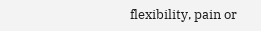flexibility, pain or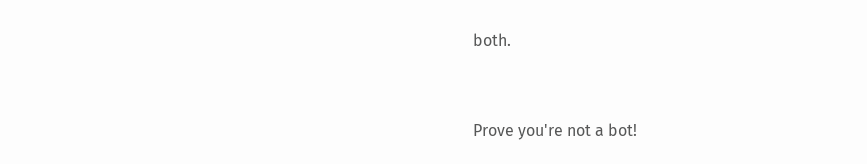both.


Prove you're not a bot!